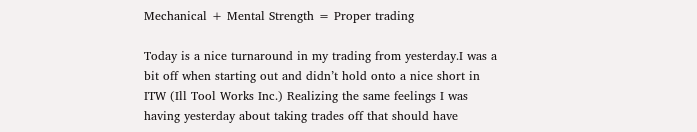Mechanical + Mental Strength = Proper trading

Today is a nice turnaround in my trading from yesterday.I was a bit off when starting out and didn’t hold onto a nice short in ITW (Ill Tool Works Inc.) Realizing the same feelings I was having yesterday about taking trades off that should have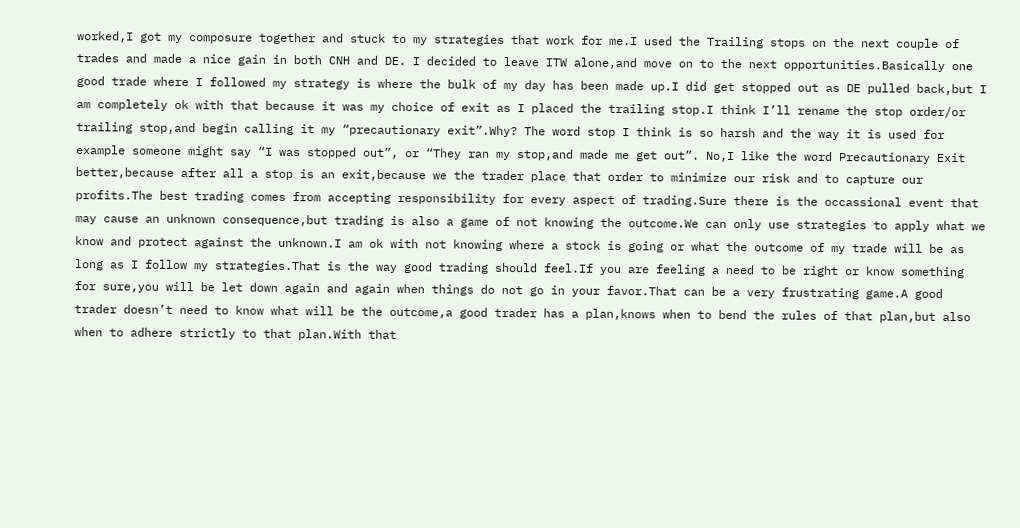worked,I got my composure together and stuck to my strategies that work for me.I used the Trailing stops on the next couple of trades and made a nice gain in both CNH and DE. I decided to leave ITW alone,and move on to the next opportunities.Basically one good trade where I followed my strategy is where the bulk of my day has been made up.I did get stopped out as DE pulled back,but I am completely ok with that because it was my choice of exit as I placed the trailing stop.I think I’ll rename the stop order/or trailing stop,and begin calling it my “precautionary exit”.Why? The word stop I think is so harsh and the way it is used for example someone might say “I was stopped out”, or “They ran my stop,and made me get out”. No,I like the word Precautionary Exit better,because after all a stop is an exit,because we the trader place that order to minimize our risk and to capture our profits.The best trading comes from accepting responsibility for every aspect of trading.Sure there is the occassional event that may cause an unknown consequence,but trading is also a game of not knowing the outcome.We can only use strategies to apply what we know and protect against the unknown.I am ok with not knowing where a stock is going or what the outcome of my trade will be as long as I follow my strategies.That is the way good trading should feel.If you are feeling a need to be right or know something for sure,you will be let down again and again when things do not go in your favor.That can be a very frustrating game.A good trader doesn’t need to know what will be the outcome,a good trader has a plan,knows when to bend the rules of that plan,but also when to adhere strictly to that plan.With that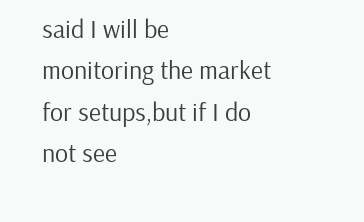said I will be monitoring the market for setups,but if I do not see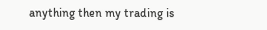anything then my trading is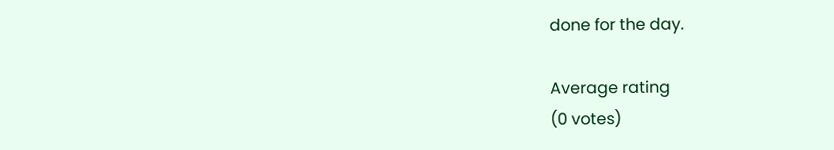done for the day.

Average rating
(0 votes)